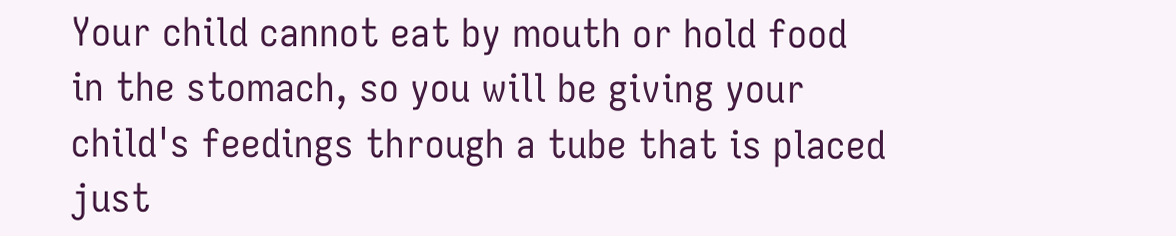Your child cannot eat by mouth or hold food in the stomach, so you will be giving your child's feedings through a tube that is placed just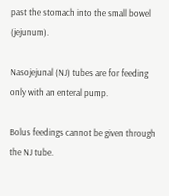past the stomach into the small bowel (jejunum).

Nasojejunal (NJ) tubes are for feeding only with an enteral pump.

Bolus feedings cannot be given through the NJ tube.